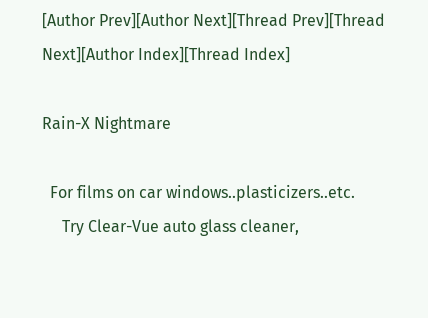[Author Prev][Author Next][Thread Prev][Thread Next][Author Index][Thread Index]

Rain-X Nightmare

  For films on car windows..plasticizers..etc.
     Try Clear-Vue auto glass cleaner,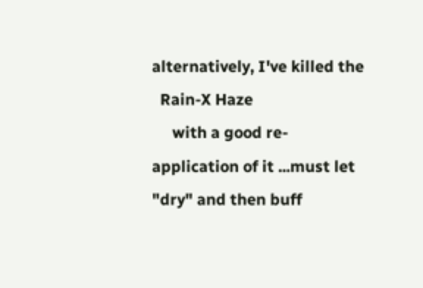alternatively, I've killed the
  Rain-X Haze
     with a good re-application of it ...must let "dry" and then buff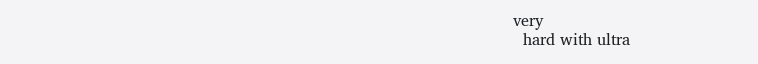very
  hard with ultra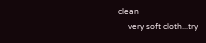clean
     very soft cloth...try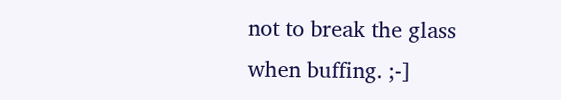not to break the glass when buffing. ;-]